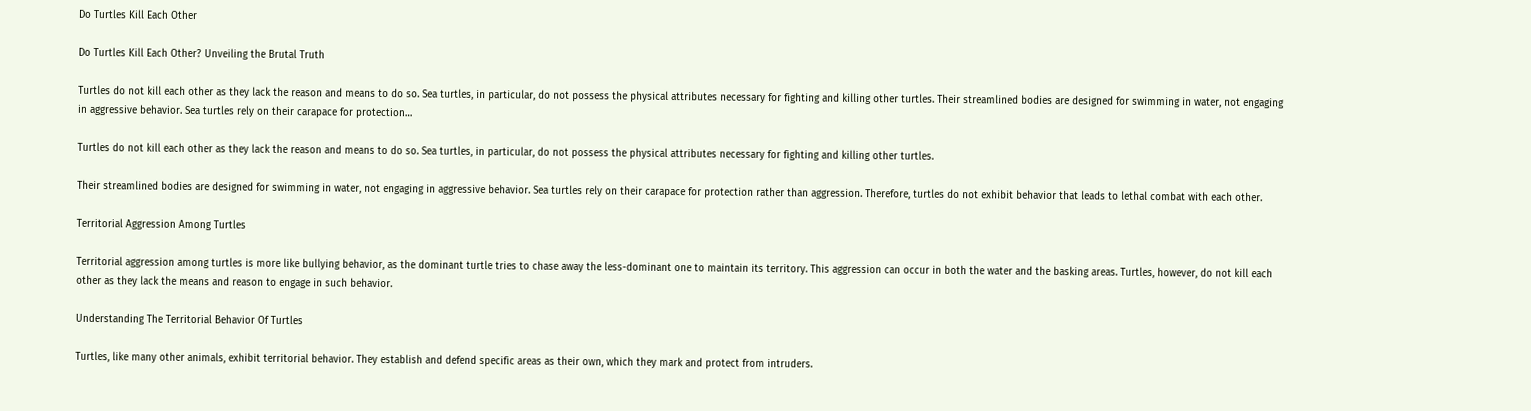Do Turtles Kill Each Other

Do Turtles Kill Each Other? Unveiling the Brutal Truth

Turtles do not kill each other as they lack the reason and means to do so. Sea turtles, in particular, do not possess the physical attributes necessary for fighting and killing other turtles. Their streamlined bodies are designed for swimming in water, not engaging in aggressive behavior. Sea turtles rely on their carapace for protection…

Turtles do not kill each other as they lack the reason and means to do so. Sea turtles, in particular, do not possess the physical attributes necessary for fighting and killing other turtles.

Their streamlined bodies are designed for swimming in water, not engaging in aggressive behavior. Sea turtles rely on their carapace for protection rather than aggression. Therefore, turtles do not exhibit behavior that leads to lethal combat with each other.

Territorial Aggression Among Turtles

Territorial aggression among turtles is more like bullying behavior, as the dominant turtle tries to chase away the less-dominant one to maintain its territory. This aggression can occur in both the water and the basking areas. Turtles, however, do not kill each other as they lack the means and reason to engage in such behavior.

Understanding The Territorial Behavior Of Turtles

Turtles, like many other animals, exhibit territorial behavior. They establish and defend specific areas as their own, which they mark and protect from intruders.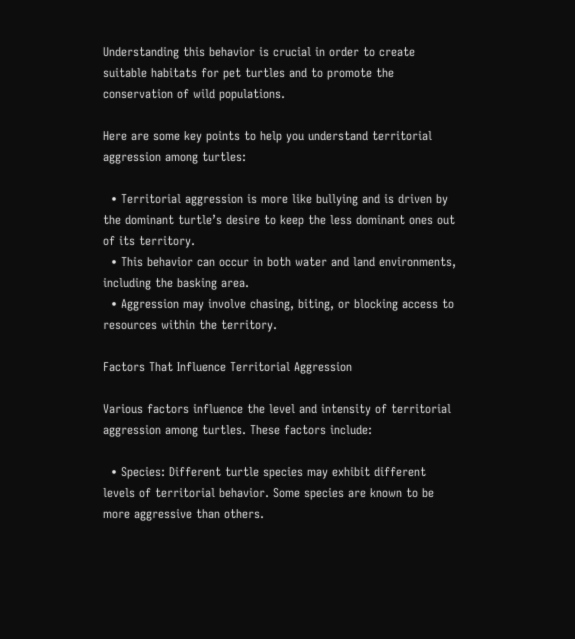Understanding this behavior is crucial in order to create suitable habitats for pet turtles and to promote the conservation of wild populations.

Here are some key points to help you understand territorial aggression among turtles:

  • Territorial aggression is more like bullying and is driven by the dominant turtle’s desire to keep the less dominant ones out of its territory.
  • This behavior can occur in both water and land environments, including the basking area.
  • Aggression may involve chasing, biting, or blocking access to resources within the territory.

Factors That Influence Territorial Aggression

Various factors influence the level and intensity of territorial aggression among turtles. These factors include:

  • Species: Different turtle species may exhibit different levels of territorial behavior. Some species are known to be more aggressive than others.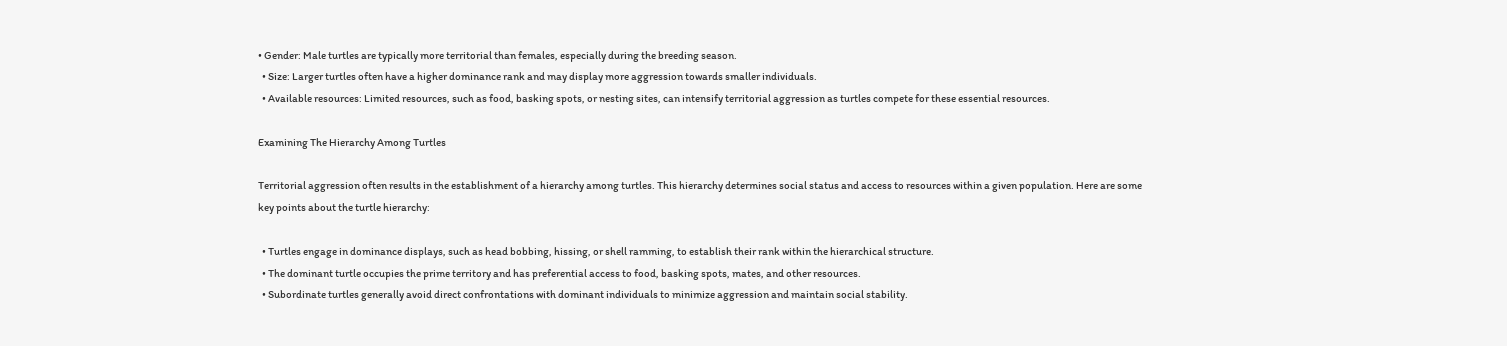• Gender: Male turtles are typically more territorial than females, especially during the breeding season.
  • Size: Larger turtles often have a higher dominance rank and may display more aggression towards smaller individuals.
  • Available resources: Limited resources, such as food, basking spots, or nesting sites, can intensify territorial aggression as turtles compete for these essential resources.

Examining The Hierarchy Among Turtles

Territorial aggression often results in the establishment of a hierarchy among turtles. This hierarchy determines social status and access to resources within a given population. Here are some key points about the turtle hierarchy:

  • Turtles engage in dominance displays, such as head bobbing, hissing, or shell ramming, to establish their rank within the hierarchical structure.
  • The dominant turtle occupies the prime territory and has preferential access to food, basking spots, mates, and other resources.
  • Subordinate turtles generally avoid direct confrontations with dominant individuals to minimize aggression and maintain social stability.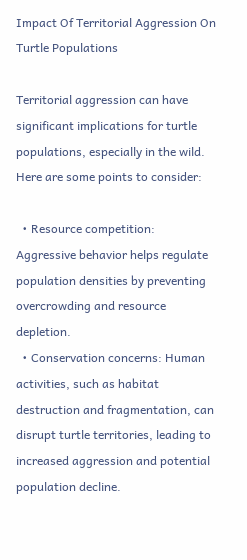Impact Of Territorial Aggression On Turtle Populations

Territorial aggression can have significant implications for turtle populations, especially in the wild. Here are some points to consider:

  • Resource competition: Aggressive behavior helps regulate population densities by preventing overcrowding and resource depletion.
  • Conservation concerns: Human activities, such as habitat destruction and fragmentation, can disrupt turtle territories, leading to increased aggression and potential population decline.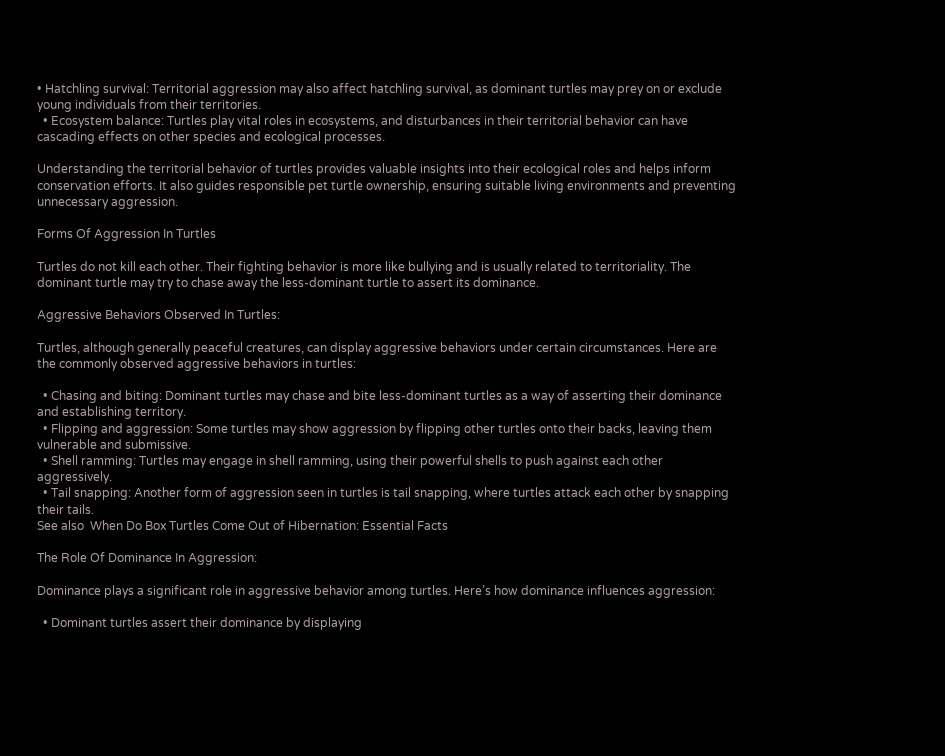• Hatchling survival: Territorial aggression may also affect hatchling survival, as dominant turtles may prey on or exclude young individuals from their territories.
  • Ecosystem balance: Turtles play vital roles in ecosystems, and disturbances in their territorial behavior can have cascading effects on other species and ecological processes.

Understanding the territorial behavior of turtles provides valuable insights into their ecological roles and helps inform conservation efforts. It also guides responsible pet turtle ownership, ensuring suitable living environments and preventing unnecessary aggression.

Forms Of Aggression In Turtles

Turtles do not kill each other. Their fighting behavior is more like bullying and is usually related to territoriality. The dominant turtle may try to chase away the less-dominant turtle to assert its dominance.

Aggressive Behaviors Observed In Turtles:

Turtles, although generally peaceful creatures, can display aggressive behaviors under certain circumstances. Here are the commonly observed aggressive behaviors in turtles:

  • Chasing and biting: Dominant turtles may chase and bite less-dominant turtles as a way of asserting their dominance and establishing territory.
  • Flipping and aggression: Some turtles may show aggression by flipping other turtles onto their backs, leaving them vulnerable and submissive.
  • Shell ramming: Turtles may engage in shell ramming, using their powerful shells to push against each other aggressively.
  • Tail snapping: Another form of aggression seen in turtles is tail snapping, where turtles attack each other by snapping their tails.
See also  When Do Box Turtles Come Out of Hibernation: Essential Facts

The Role Of Dominance In Aggression:

Dominance plays a significant role in aggressive behavior among turtles. Here’s how dominance influences aggression:

  • Dominant turtles assert their dominance by displaying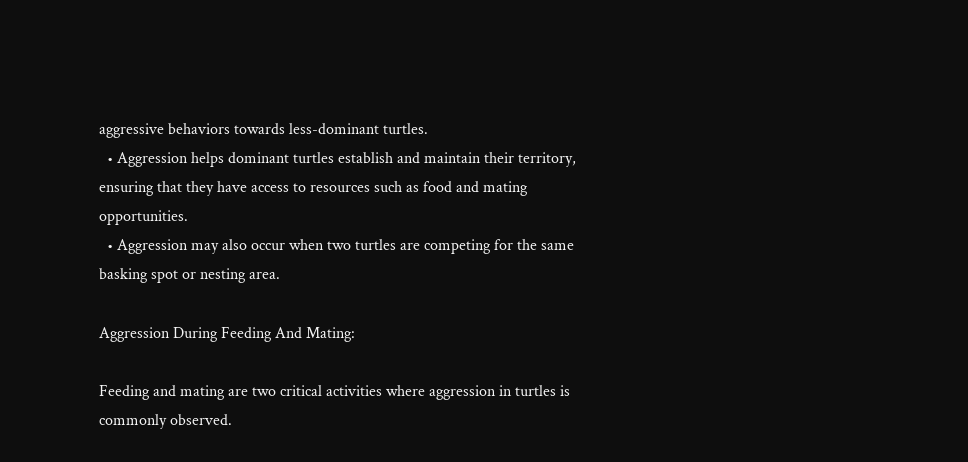aggressive behaviors towards less-dominant turtles.
  • Aggression helps dominant turtles establish and maintain their territory, ensuring that they have access to resources such as food and mating opportunities.
  • Aggression may also occur when two turtles are competing for the same basking spot or nesting area.

Aggression During Feeding And Mating:

Feeding and mating are two critical activities where aggression in turtles is commonly observed.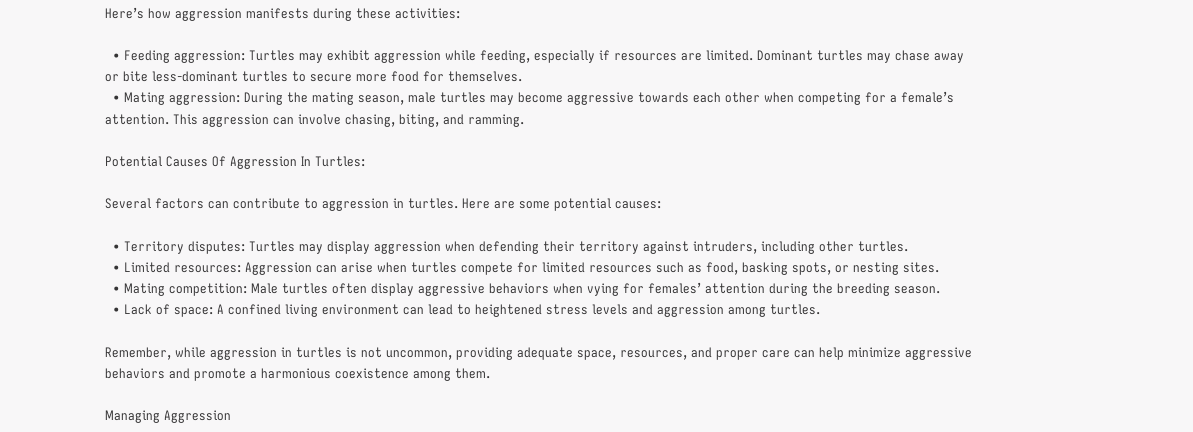Here’s how aggression manifests during these activities:

  • Feeding aggression: Turtles may exhibit aggression while feeding, especially if resources are limited. Dominant turtles may chase away or bite less-dominant turtles to secure more food for themselves.
  • Mating aggression: During the mating season, male turtles may become aggressive towards each other when competing for a female’s attention. This aggression can involve chasing, biting, and ramming.

Potential Causes Of Aggression In Turtles:

Several factors can contribute to aggression in turtles. Here are some potential causes:

  • Territory disputes: Turtles may display aggression when defending their territory against intruders, including other turtles.
  • Limited resources: Aggression can arise when turtles compete for limited resources such as food, basking spots, or nesting sites.
  • Mating competition: Male turtles often display aggressive behaviors when vying for females’ attention during the breeding season.
  • Lack of space: A confined living environment can lead to heightened stress levels and aggression among turtles.

Remember, while aggression in turtles is not uncommon, providing adequate space, resources, and proper care can help minimize aggressive behaviors and promote a harmonious coexistence among them.

Managing Aggression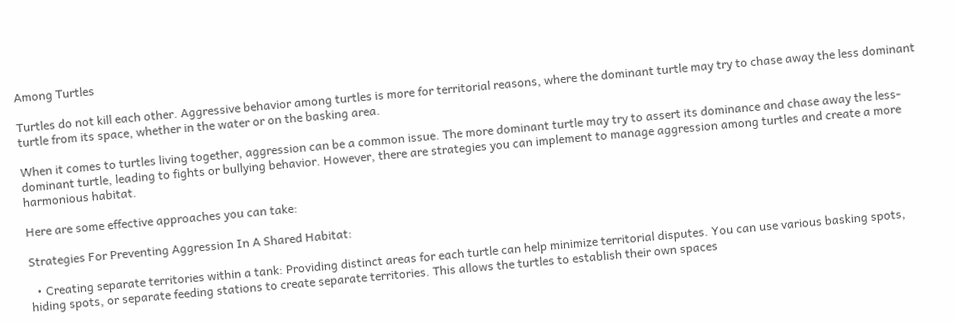Among Turtles

Turtles do not kill each other. Aggressive behavior among turtles is more for territorial reasons, where the dominant turtle may try to chase away the less dominant turtle from its space, whether in the water or on the basking area.

When it comes to turtles living together, aggression can be a common issue. The more dominant turtle may try to assert its dominance and chase away the less-dominant turtle, leading to fights or bullying behavior. However, there are strategies you can implement to manage aggression among turtles and create a more harmonious habitat.

Here are some effective approaches you can take:

Strategies For Preventing Aggression In A Shared Habitat:

  • Creating separate territories within a tank: Providing distinct areas for each turtle can help minimize territorial disputes. You can use various basking spots, hiding spots, or separate feeding stations to create separate territories. This allows the turtles to establish their own spaces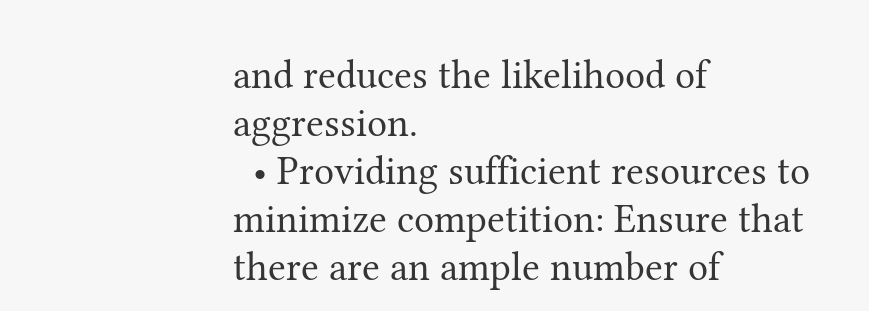and reduces the likelihood of aggression.
  • Providing sufficient resources to minimize competition: Ensure that there are an ample number of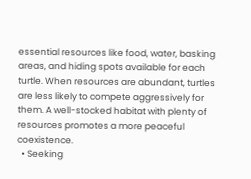essential resources like food, water, basking areas, and hiding spots available for each turtle. When resources are abundant, turtles are less likely to compete aggressively for them. A well-stocked habitat with plenty of resources promotes a more peaceful coexistence.
  • Seeking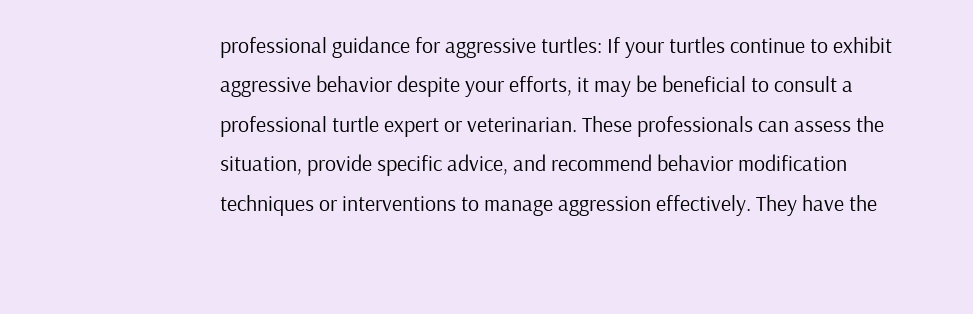professional guidance for aggressive turtles: If your turtles continue to exhibit aggressive behavior despite your efforts, it may be beneficial to consult a professional turtle expert or veterinarian. These professionals can assess the situation, provide specific advice, and recommend behavior modification techniques or interventions to manage aggression effectively. They have the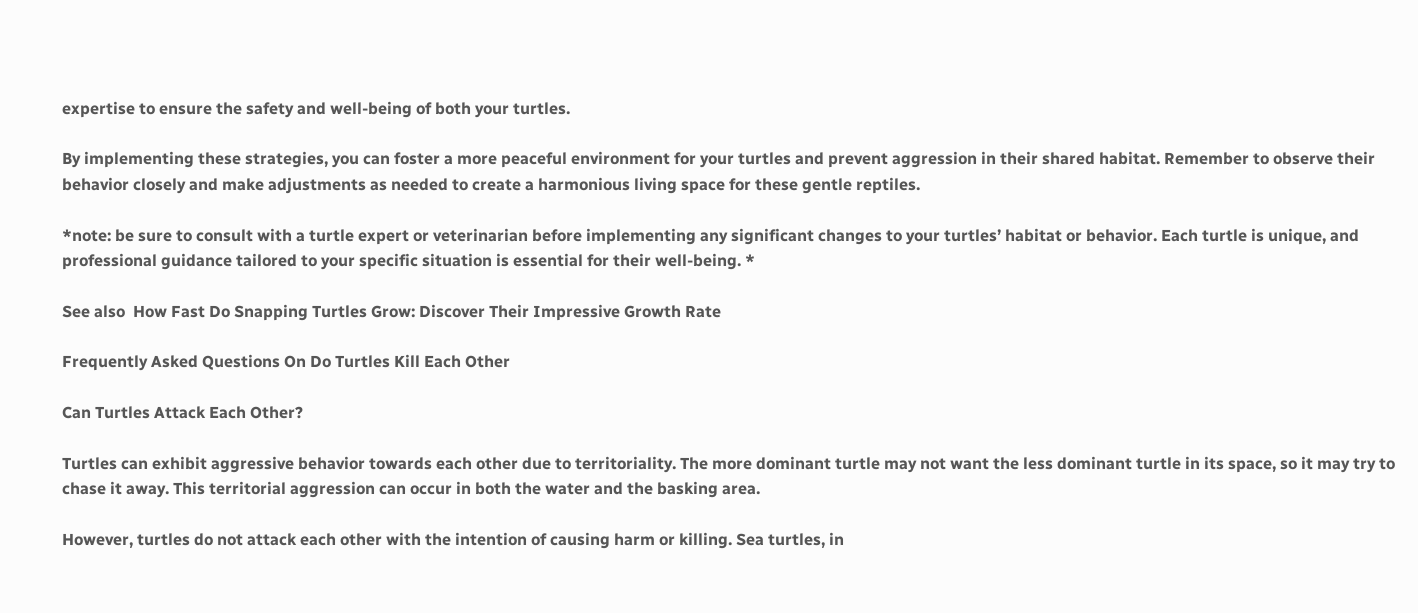expertise to ensure the safety and well-being of both your turtles.

By implementing these strategies, you can foster a more peaceful environment for your turtles and prevent aggression in their shared habitat. Remember to observe their behavior closely and make adjustments as needed to create a harmonious living space for these gentle reptiles.

*note: be sure to consult with a turtle expert or veterinarian before implementing any significant changes to your turtles’ habitat or behavior. Each turtle is unique, and professional guidance tailored to your specific situation is essential for their well-being. *

See also  How Fast Do Snapping Turtles Grow: Discover Their Impressive Growth Rate

Frequently Asked Questions On Do Turtles Kill Each Other

Can Turtles Attack Each Other?

Turtles can exhibit aggressive behavior towards each other due to territoriality. The more dominant turtle may not want the less dominant turtle in its space, so it may try to chase it away. This territorial aggression can occur in both the water and the basking area.

However, turtles do not attack each other with the intention of causing harm or killing. Sea turtles, in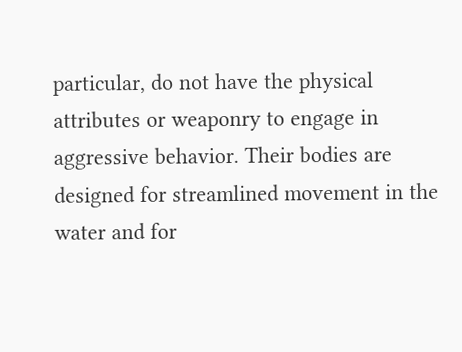particular, do not have the physical attributes or weaponry to engage in aggressive behavior. Their bodies are designed for streamlined movement in the water and for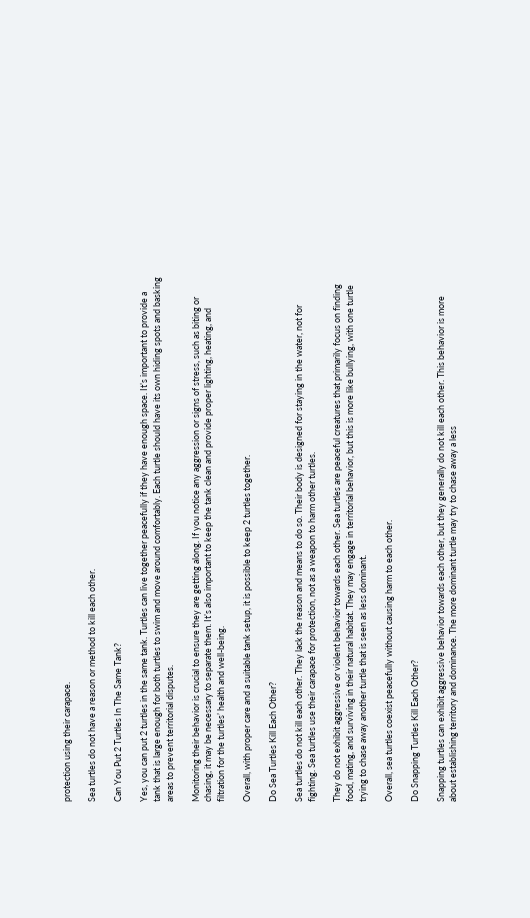protection using their carapace.

Sea turtles do not have a reason or method to kill each other.

Can You Put 2 Turtles In The Same Tank?

Yes, you can put 2 turtles in the same tank. Turtles can live together peacefully if they have enough space. It’s important to provide a tank that is large enough for both turtles to swim and move around comfortably. Each turtle should have its own hiding spots and basking areas to prevent territorial disputes.

Monitoring their behavior is crucial to ensure they are getting along. If you notice any aggression or signs of stress, such as biting or chasing, it may be necessary to separate them. It’s also important to keep the tank clean and provide proper lighting, heating, and filtration for the turtles’ health and well-being.

Overall, with proper care and a suitable tank setup, it is possible to keep 2 turtles together.

Do Sea Turtles Kill Each Other?

Sea turtles do not kill each other. They lack the reason and means to do so. Their body is designed for staying in the water, not for fighting. Sea turtles use their carapace for protection, not as a weapon to harm other turtles.

They do not exhibit aggressive or violent behavior towards each other. Sea turtles are peaceful creatures that primarily focus on finding food, mating, and surviving in their natural habitat. They may engage in territorial behavior, but this is more like bullying, with one turtle trying to chase away another turtle that is seen as less dominant.

Overall, sea turtles coexist peacefully without causing harm to each other.

Do Snapping Turtles Kill Each Other?

Snapping turtles can exhibit aggressive behavior towards each other, but they generally do not kill each other. This behavior is more about establishing territory and dominance. The more dominant turtle may try to chase away a less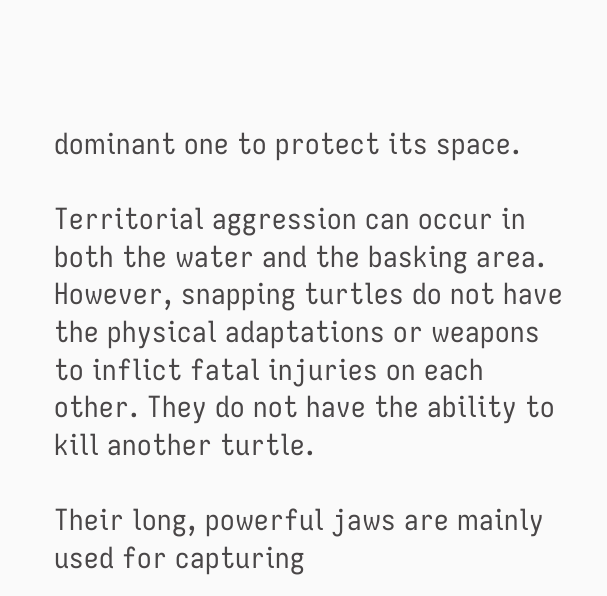dominant one to protect its space.

Territorial aggression can occur in both the water and the basking area. However, snapping turtles do not have the physical adaptations or weapons to inflict fatal injuries on each other. They do not have the ability to kill another turtle.

Their long, powerful jaws are mainly used for capturing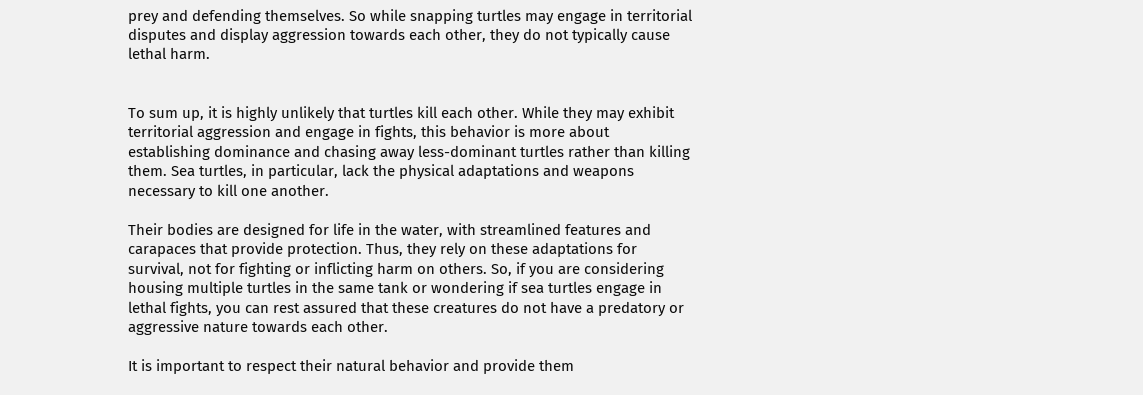prey and defending themselves. So while snapping turtles may engage in territorial disputes and display aggression towards each other, they do not typically cause lethal harm.


To sum up, it is highly unlikely that turtles kill each other. While they may exhibit territorial aggression and engage in fights, this behavior is more about establishing dominance and chasing away less-dominant turtles rather than killing them. Sea turtles, in particular, lack the physical adaptations and weapons necessary to kill one another.

Their bodies are designed for life in the water, with streamlined features and carapaces that provide protection. Thus, they rely on these adaptations for survival, not for fighting or inflicting harm on others. So, if you are considering housing multiple turtles in the same tank or wondering if sea turtles engage in lethal fights, you can rest assured that these creatures do not have a predatory or aggressive nature towards each other.

It is important to respect their natural behavior and provide them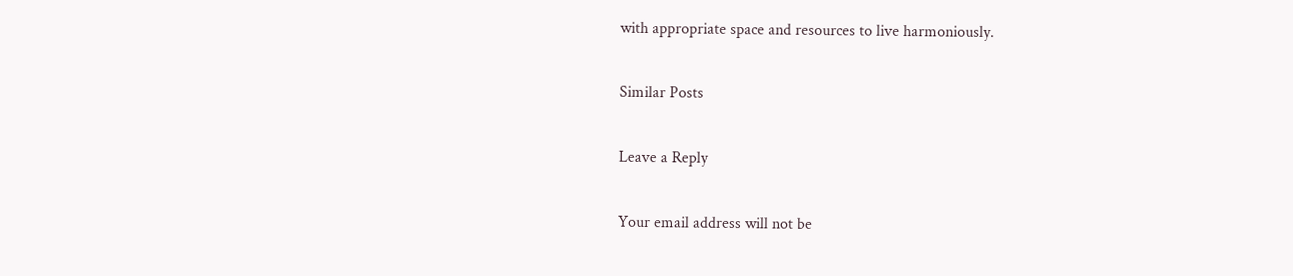with appropriate space and resources to live harmoniously.

Similar Posts

Leave a Reply

Your email address will not be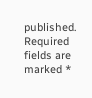published. Required fields are marked *